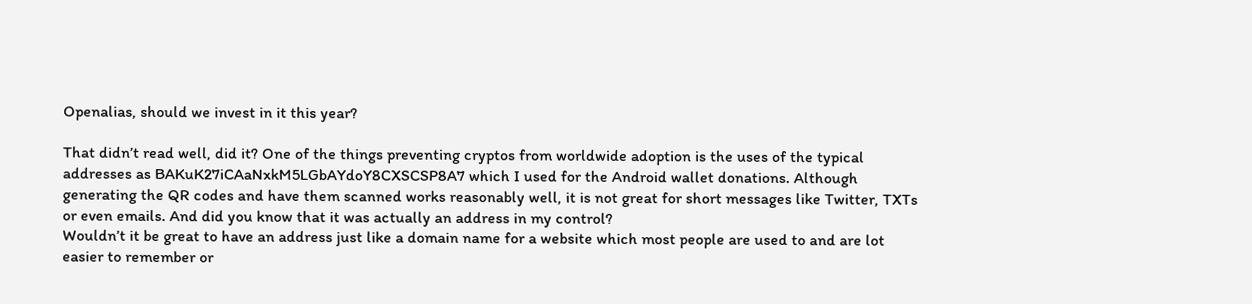Openalias, should we invest in it this year?

That didn’t read well, did it? One of the things preventing cryptos from worldwide adoption is the uses of the typical addresses as BAKuK27iCAaNxkM5LGbAYdoY8CXSCSP8A7 which I used for the Android wallet donations. Although generating the QR codes and have them scanned works reasonably well, it is not great for short messages like Twitter, TXTs or even emails. And did you know that it was actually an address in my control?
Wouldn’t it be great to have an address just like a domain name for a website which most people are used to and are lot easier to remember or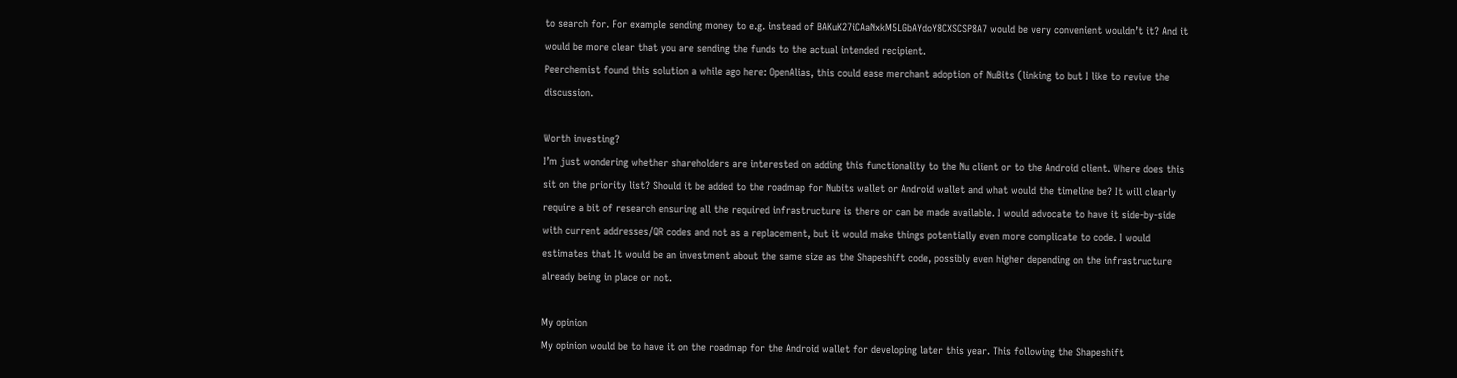to search for. For example sending money to e.g. instead of BAKuK27iCAaNxkM5LGbAYdoY8CXSCSP8A7 would be very convenient wouldn’t it? And it would be more clear that you are sending the funds to the actual intended recipient.
Peerchemist found this solution a while ago here: OpenAlias, this could ease merchant adoption of NuBits (linking to but I like to revive the discussion.

Worth investing?
I’m just wondering whether shareholders are interested on adding this functionality to the Nu client or to the Android client. Where does this sit on the priority list? Should it be added to the roadmap for Nubits wallet or Android wallet and what would the timeline be? It will clearly require a bit of research ensuring all the required infrastructure is there or can be made available. I would advocate to have it side-by-side with current addresses/QR codes and not as a replacement, but it would make things potentially even more complicate to code. I would estimates that It would be an investment about the same size as the Shapeshift code, possibly even higher depending on the infrastructure already being in place or not.

My opinion
My opinion would be to have it on the roadmap for the Android wallet for developing later this year. This following the Shapeshift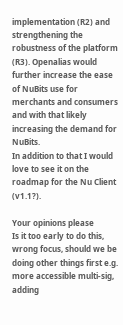implementation (R2) and strengthening the robustness of the platform (R3). Openalias would further increase the ease of NuBits use for merchants and consumers and with that likely increasing the demand for NuBits.
In addition to that I would love to see it on the roadmap for the Nu Client (v1.1?).

Your opinions please
Is it too early to do this, wrong focus, should we be doing other things first e.g. more accessible multi-sig, adding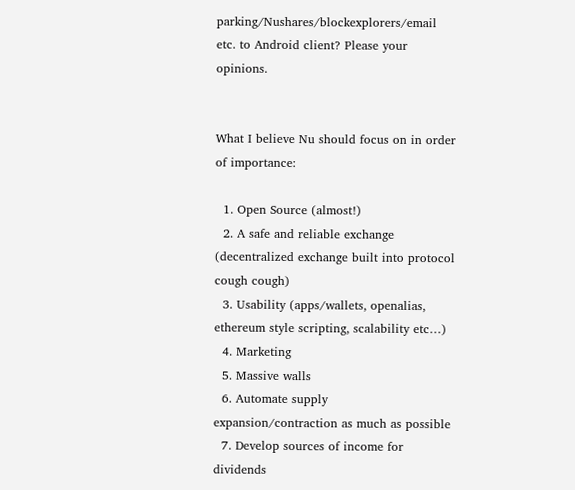parking/Nushares/blockexplorers/email etc. to Android client? Please your opinions.


What I believe Nu should focus on in order of importance:

  1. Open Source (almost!)
  2. A safe and reliable exchange (decentralized exchange built into protocol cough cough)
  3. Usability (apps/wallets, openalias, ethereum style scripting, scalability etc…)
  4. Marketing
  5. Massive walls
  6. Automate supply expansion/contraction as much as possible
  7. Develop sources of income for dividends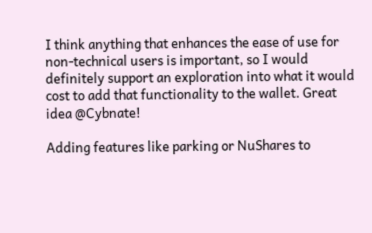I think anything that enhances the ease of use for non-technical users is important, so I would definitely support an exploration into what it would cost to add that functionality to the wallet. Great idea @Cybnate!

Adding features like parking or NuShares to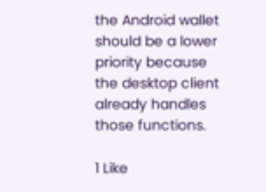the Android wallet should be a lower priority because the desktop client already handles those functions.

1 Like